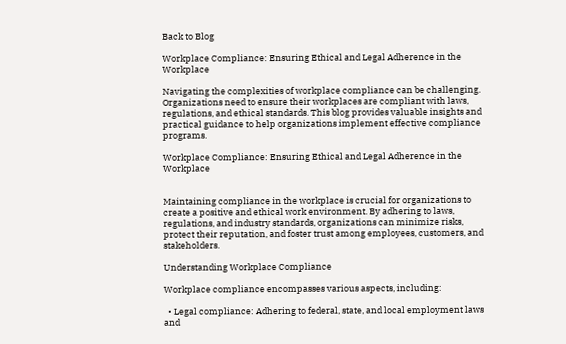Back to Blog

Workplace Compliance: Ensuring Ethical and Legal Adherence in the Workplace

Navigating the complexities of workplace compliance can be challenging. Organizations need to ensure their workplaces are compliant with laws, regulations, and ethical standards. This blog provides valuable insights and practical guidance to help organizations implement effective compliance programs.

Workplace Compliance: Ensuring Ethical and Legal Adherence in the Workplace


Maintaining compliance in the workplace is crucial for organizations to create a positive and ethical work environment. By adhering to laws, regulations, and industry standards, organizations can minimize risks, protect their reputation, and foster trust among employees, customers, and stakeholders.

Understanding Workplace Compliance

Workplace compliance encompasses various aspects, including:

  • Legal compliance: Adhering to federal, state, and local employment laws and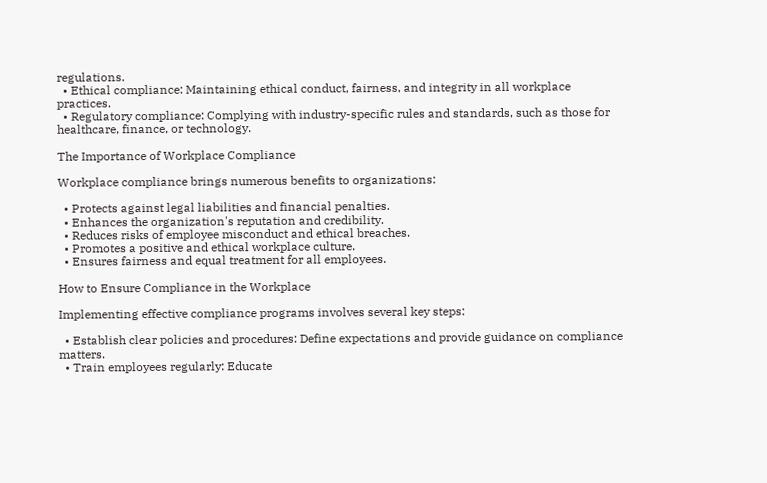regulations.
  • Ethical compliance: Maintaining ethical conduct, fairness, and integrity in all workplace practices.
  • Regulatory compliance: Complying with industry-specific rules and standards, such as those for healthcare, finance, or technology.

The Importance of Workplace Compliance

Workplace compliance brings numerous benefits to organizations:

  • Protects against legal liabilities and financial penalties.
  • Enhances the organization's reputation and credibility.
  • Reduces risks of employee misconduct and ethical breaches.
  • Promotes a positive and ethical workplace culture.
  • Ensures fairness and equal treatment for all employees.

How to Ensure Compliance in the Workplace

Implementing effective compliance programs involves several key steps:

  • Establish clear policies and procedures: Define expectations and provide guidance on compliance matters.
  • Train employees regularly: Educate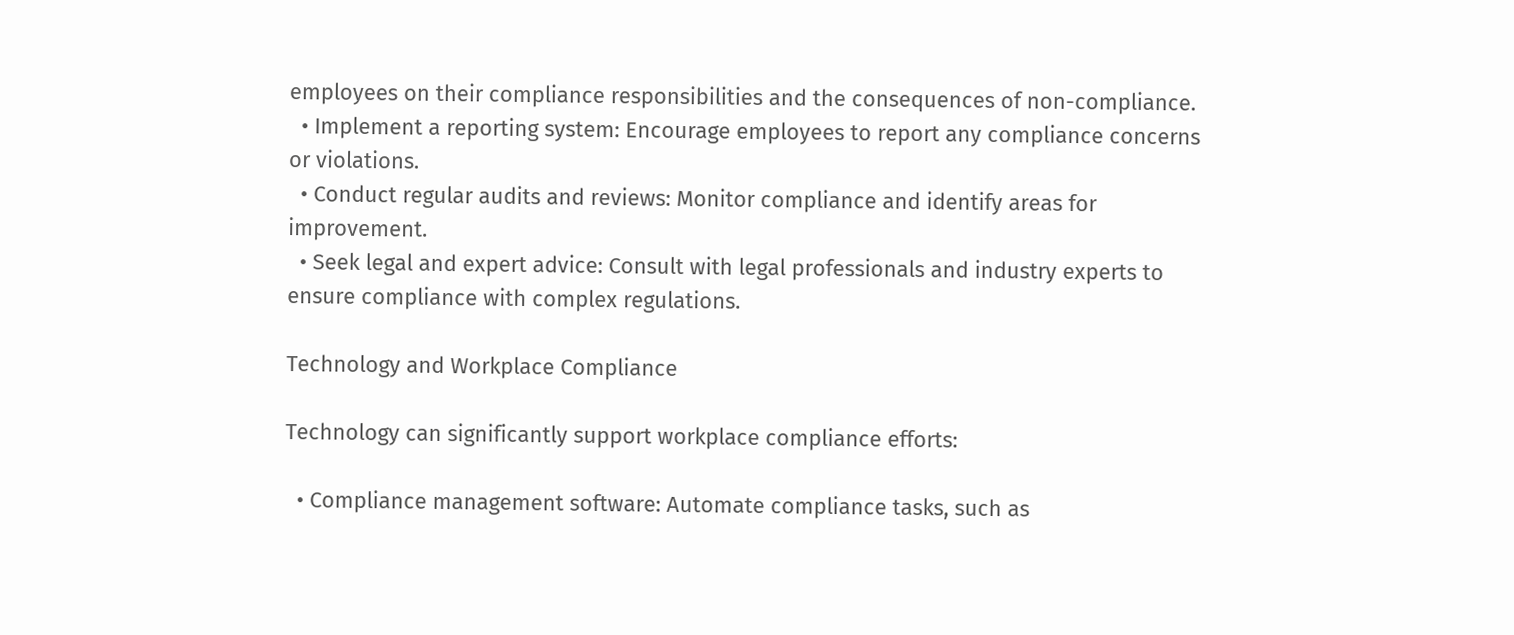employees on their compliance responsibilities and the consequences of non-compliance.
  • Implement a reporting system: Encourage employees to report any compliance concerns or violations.
  • Conduct regular audits and reviews: Monitor compliance and identify areas for improvement.
  • Seek legal and expert advice: Consult with legal professionals and industry experts to ensure compliance with complex regulations.

Technology and Workplace Compliance

Technology can significantly support workplace compliance efforts:

  • Compliance management software: Automate compliance tasks, such as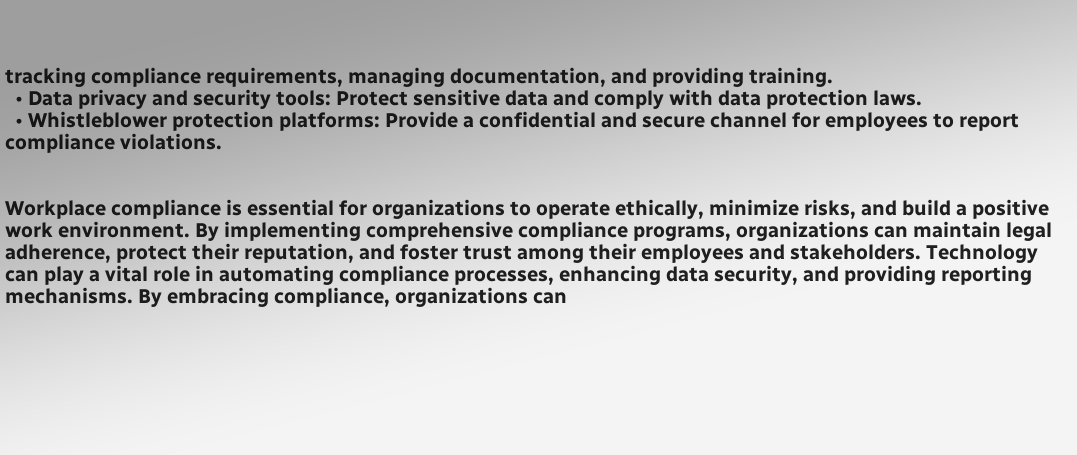tracking compliance requirements, managing documentation, and providing training.
  • Data privacy and security tools: Protect sensitive data and comply with data protection laws.
  • Whistleblower protection platforms: Provide a confidential and secure channel for employees to report compliance violations.


Workplace compliance is essential for organizations to operate ethically, minimize risks, and build a positive work environment. By implementing comprehensive compliance programs, organizations can maintain legal adherence, protect their reputation, and foster trust among their employees and stakeholders. Technology can play a vital role in automating compliance processes, enhancing data security, and providing reporting mechanisms. By embracing compliance, organizations can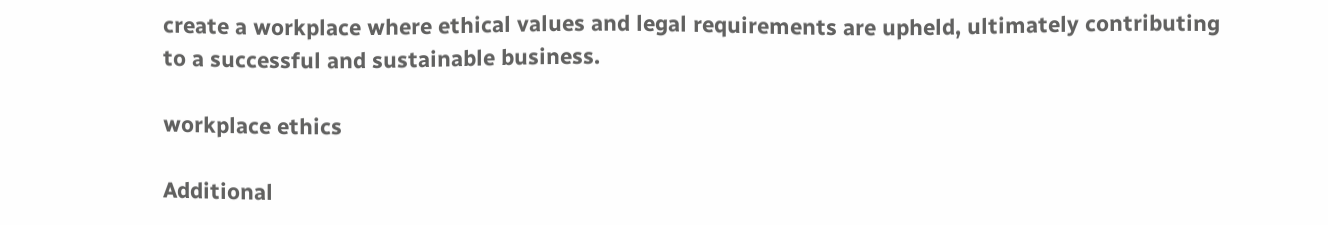create a workplace where ethical values and legal requirements are upheld, ultimately contributing to a successful and sustainable business.

workplace ethics

Additional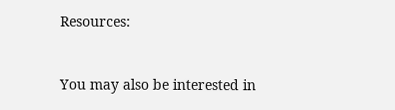Resources:


You may also be interested in